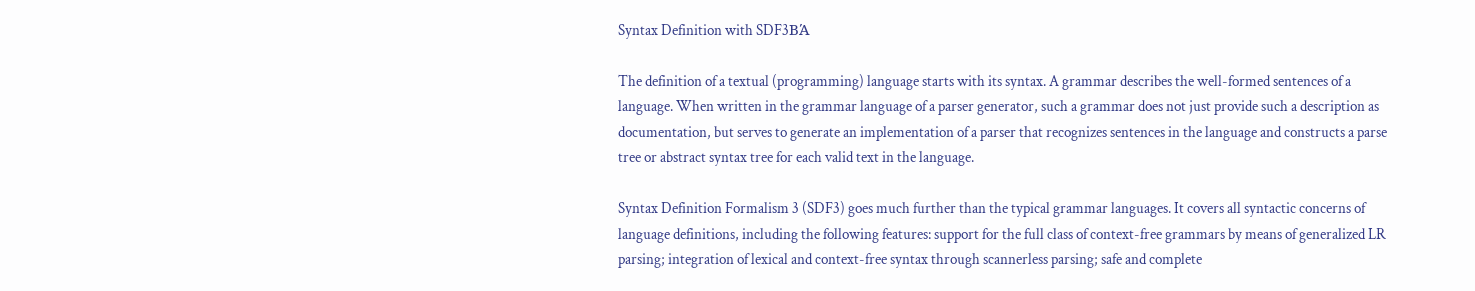Syntax Definition with SDF3ΒΆ

The definition of a textual (programming) language starts with its syntax. A grammar describes the well-formed sentences of a language. When written in the grammar language of a parser generator, such a grammar does not just provide such a description as documentation, but serves to generate an implementation of a parser that recognizes sentences in the language and constructs a parse tree or abstract syntax tree for each valid text in the language.

Syntax Definition Formalism 3 (SDF3) goes much further than the typical grammar languages. It covers all syntactic concerns of language definitions, including the following features: support for the full class of context-free grammars by means of generalized LR parsing; integration of lexical and context-free syntax through scannerless parsing; safe and complete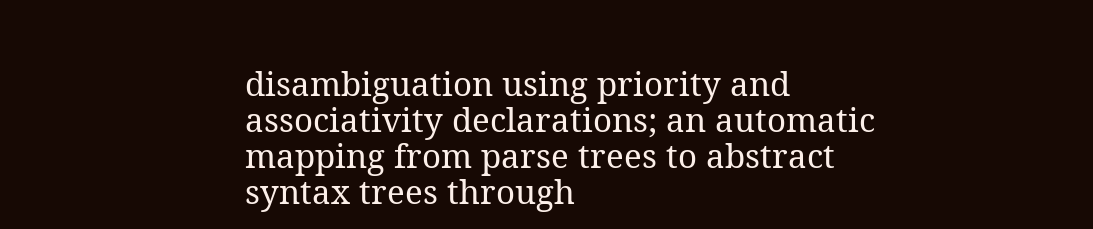disambiguation using priority and associativity declarations; an automatic mapping from parse trees to abstract syntax trees through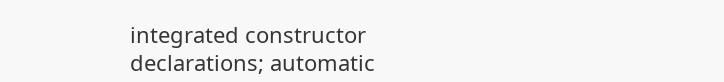integrated constructor declarations; automatic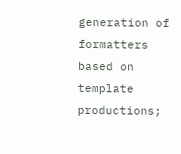generation of formatters based on template productions;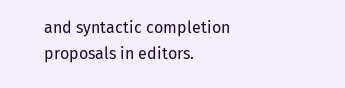and syntactic completion proposals in editors.